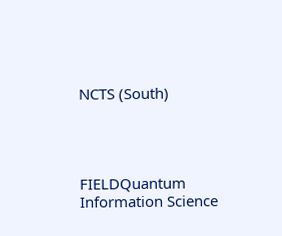NCTS (South)




FIELDQuantum Information Science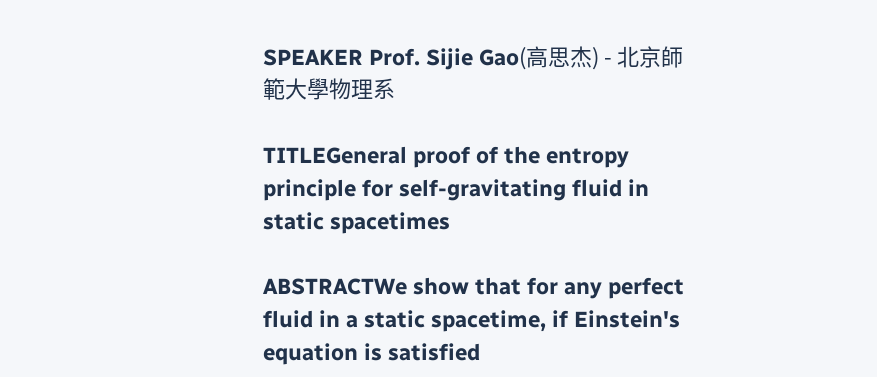SPEAKER Prof. Sijie Gao(高思杰) - 北京師範大學物理系

TITLEGeneral proof of the entropy principle for self-gravitating fluid in static spacetimes

ABSTRACTWe show that for any perfect fluid in a static spacetime, if Einstein's equation is satisfied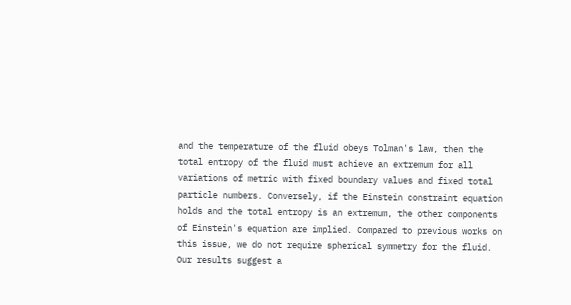and the temperature of the fluid obeys Tolman's law, then the total entropy of the fluid must achieve an extremum for all variations of metric with fixed boundary values and fixed total particle numbers. Conversely, if the Einstein constraint equation holds and the total entropy is an extremum, the other components of Einstein's equation are implied. Compared to previous works on this issue, we do not require spherical symmetry for the fluid. Our results suggest a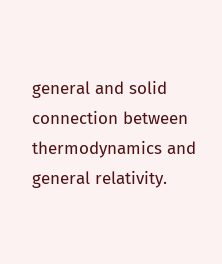general and solid connection between thermodynamics and general relativity.